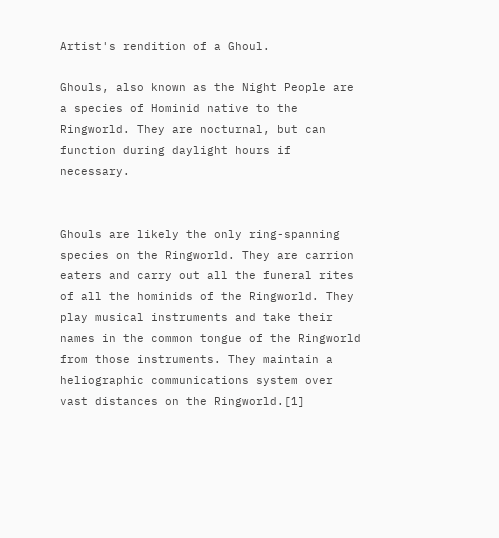Artist's rendition of a Ghoul.

Ghouls, also known as the Night People are a species of Hominid native to the Ringworld. They are nocturnal, but can function during daylight hours if necessary.


Ghouls are likely the only ring-spanning species on the Ringworld. They are carrion eaters and carry out all the funeral rites of all the hominids of the Ringworld. They play musical instruments and take their names in the common tongue of the Ringworld from those instruments. They maintain a heliographic communications system over vast distances on the Ringworld.[1]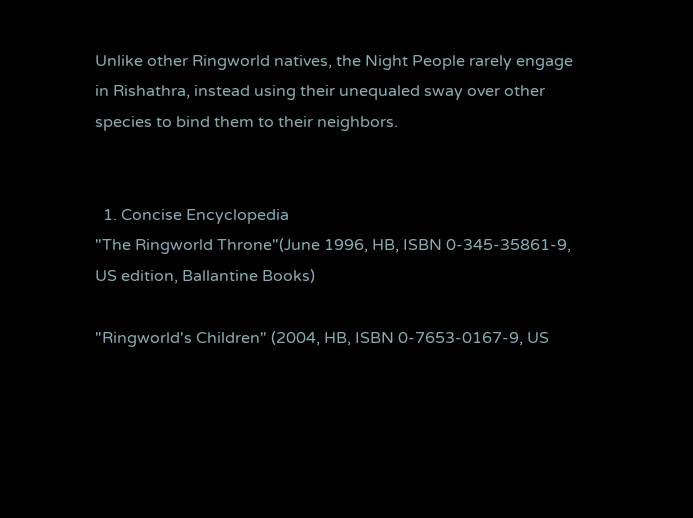Unlike other Ringworld natives, the Night People rarely engage in Rishathra, instead using their unequaled sway over other species to bind them to their neighbors.


  1. Concise Encyclopedia
"The Ringworld Throne"(June 1996, HB, ISBN 0-345-35861-9, US edition, Ballantine Books)

"Ringworld's Children" (2004, HB, ISBN 0-7653-0167-9, US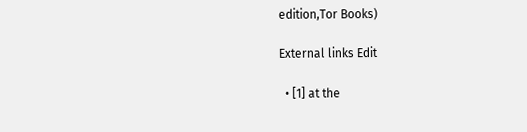edition,Tor Books)

External links Edit

  • [1] at the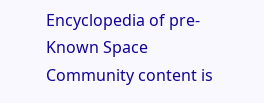Encyclopedia of pre-Known Space
Community content is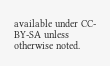available under CC-BY-SA unless otherwise noted.